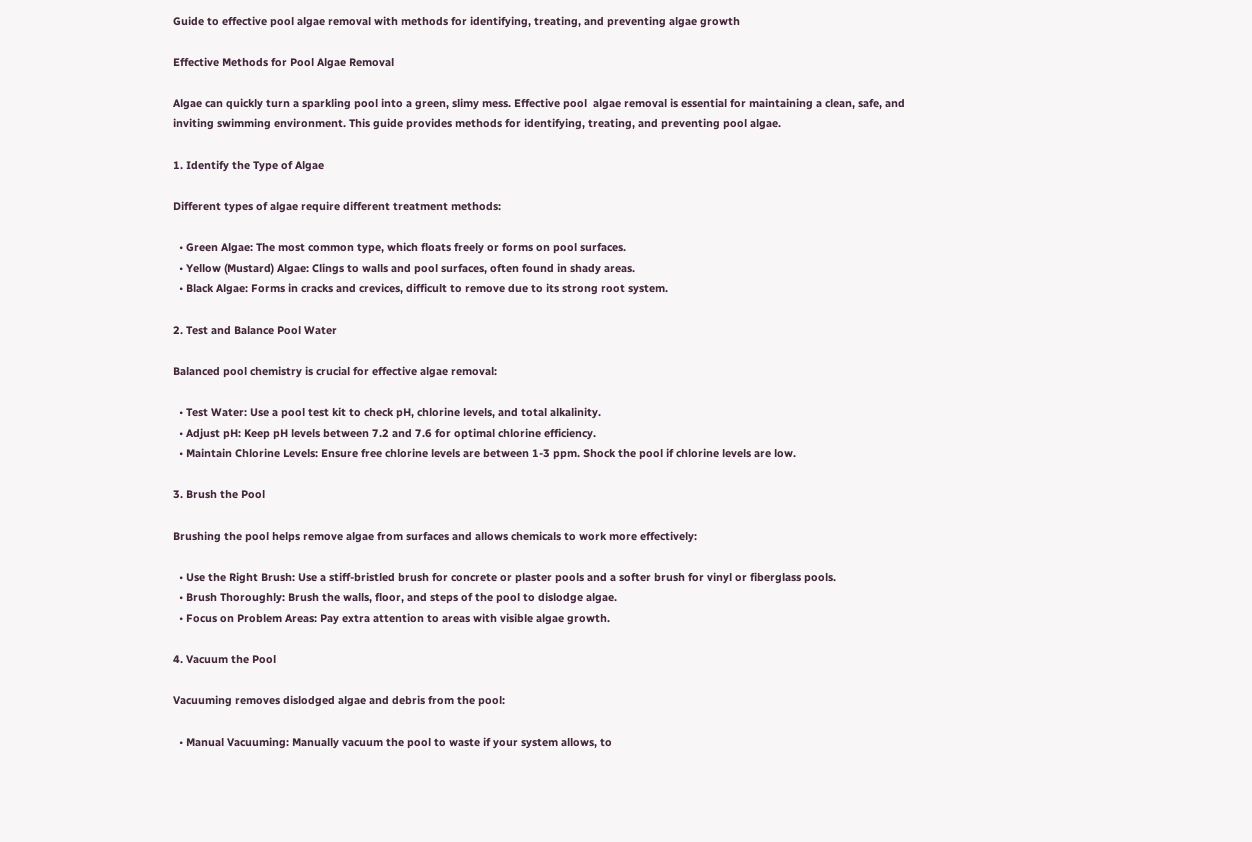Guide to effective pool algae removal with methods for identifying, treating, and preventing algae growth

Effective Methods for Pool Algae Removal

Algae can quickly turn a sparkling pool into a green, slimy mess. Effective pool  algae removal is essential for maintaining a clean, safe, and inviting swimming environment. This guide provides methods for identifying, treating, and preventing pool algae.

1. Identify the Type of Algae

Different types of algae require different treatment methods:

  • Green Algae: The most common type, which floats freely or forms on pool surfaces.
  • Yellow (Mustard) Algae: Clings to walls and pool surfaces, often found in shady areas.
  • Black Algae: Forms in cracks and crevices, difficult to remove due to its strong root system.

2. Test and Balance Pool Water

Balanced pool chemistry is crucial for effective algae removal:

  • Test Water: Use a pool test kit to check pH, chlorine levels, and total alkalinity.
  • Adjust pH: Keep pH levels between 7.2 and 7.6 for optimal chlorine efficiency.
  • Maintain Chlorine Levels: Ensure free chlorine levels are between 1-3 ppm. Shock the pool if chlorine levels are low.

3. Brush the Pool

Brushing the pool helps remove algae from surfaces and allows chemicals to work more effectively:

  • Use the Right Brush: Use a stiff-bristled brush for concrete or plaster pools and a softer brush for vinyl or fiberglass pools.
  • Brush Thoroughly: Brush the walls, floor, and steps of the pool to dislodge algae.
  • Focus on Problem Areas: Pay extra attention to areas with visible algae growth.

4. Vacuum the Pool

Vacuuming removes dislodged algae and debris from the pool:

  • Manual Vacuuming: Manually vacuum the pool to waste if your system allows, to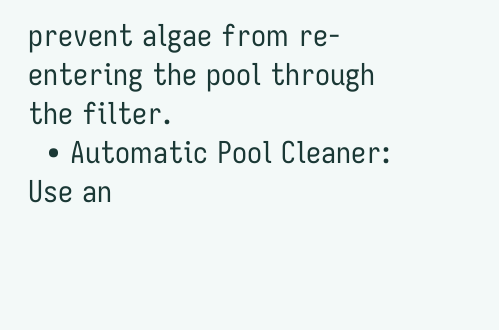prevent algae from re-entering the pool through the filter.
  • Automatic Pool Cleaner: Use an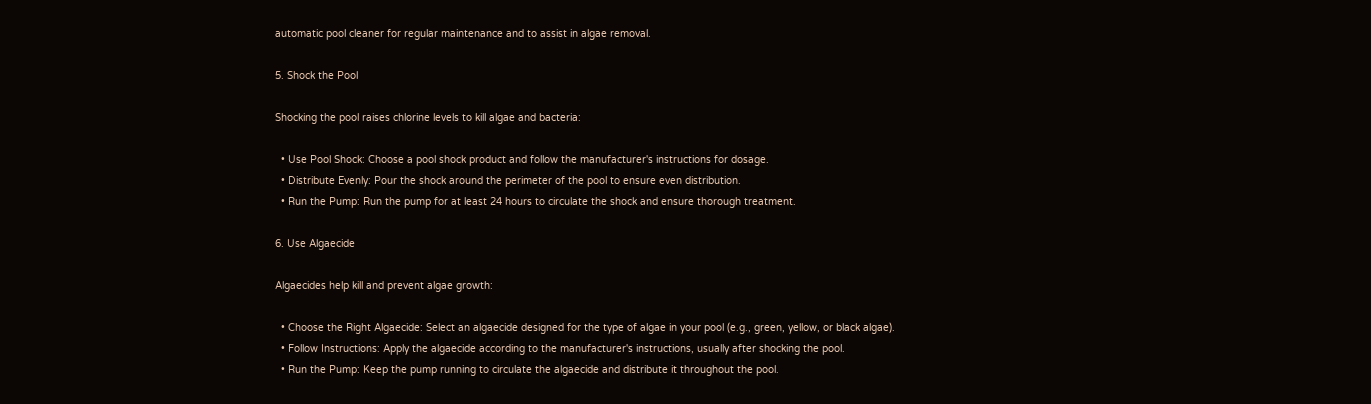automatic pool cleaner for regular maintenance and to assist in algae removal.

5. Shock the Pool

Shocking the pool raises chlorine levels to kill algae and bacteria:

  • Use Pool Shock: Choose a pool shock product and follow the manufacturer's instructions for dosage.
  • Distribute Evenly: Pour the shock around the perimeter of the pool to ensure even distribution.
  • Run the Pump: Run the pump for at least 24 hours to circulate the shock and ensure thorough treatment.

6. Use Algaecide

Algaecides help kill and prevent algae growth:

  • Choose the Right Algaecide: Select an algaecide designed for the type of algae in your pool (e.g., green, yellow, or black algae).
  • Follow Instructions: Apply the algaecide according to the manufacturer's instructions, usually after shocking the pool.
  • Run the Pump: Keep the pump running to circulate the algaecide and distribute it throughout the pool.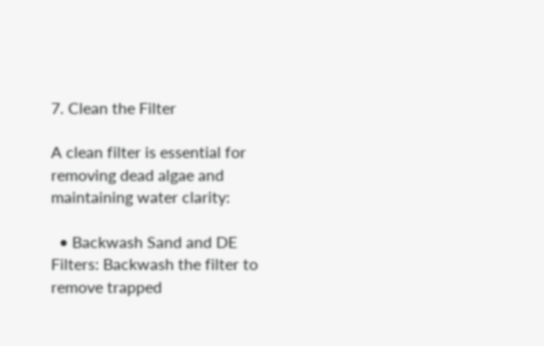7. Clean the Filter

A clean filter is essential for removing dead algae and maintaining water clarity:

  • Backwash Sand and DE Filters: Backwash the filter to remove trapped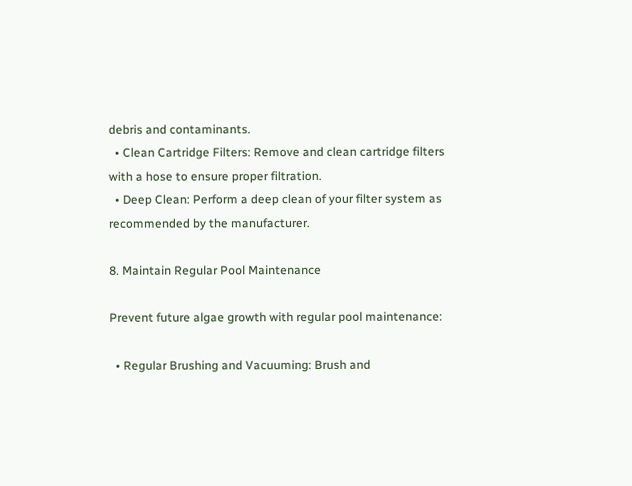debris and contaminants.
  • Clean Cartridge Filters: Remove and clean cartridge filters with a hose to ensure proper filtration.
  • Deep Clean: Perform a deep clean of your filter system as recommended by the manufacturer.

8. Maintain Regular Pool Maintenance

Prevent future algae growth with regular pool maintenance:

  • Regular Brushing and Vacuuming: Brush and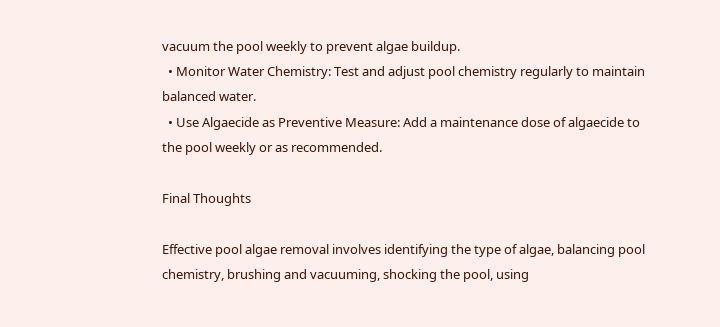vacuum the pool weekly to prevent algae buildup.
  • Monitor Water Chemistry: Test and adjust pool chemistry regularly to maintain balanced water.
  • Use Algaecide as Preventive Measure: Add a maintenance dose of algaecide to the pool weekly or as recommended.

Final Thoughts

Effective pool algae removal involves identifying the type of algae, balancing pool chemistry, brushing and vacuuming, shocking the pool, using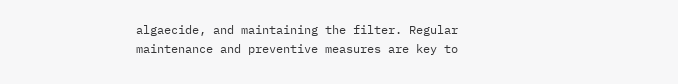algaecide, and maintaining the filter. Regular maintenance and preventive measures are key to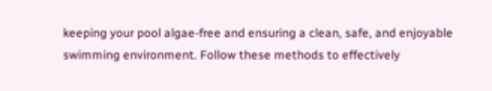keeping your pool algae-free and ensuring a clean, safe, and enjoyable swimming environment. Follow these methods to effectively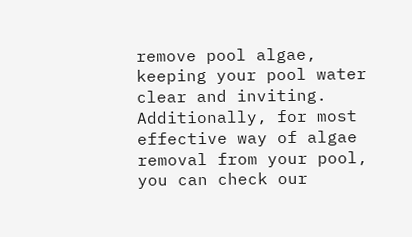remove pool algae, keeping your pool water clear and inviting. Additionally, for most effective way of algae removal from your pool, you can check our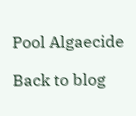Pool Algaecide

Back to blog